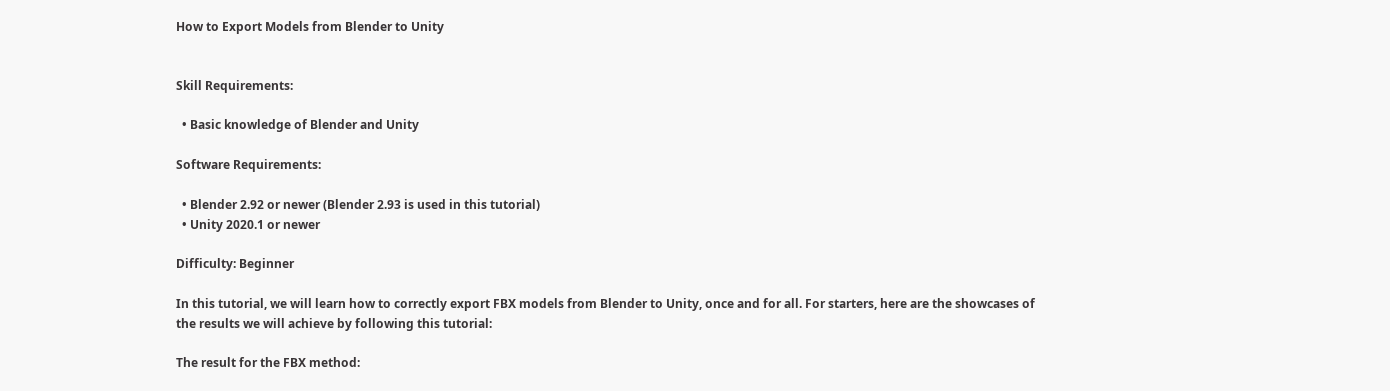How to Export Models from Blender to Unity


Skill Requirements:

  • Basic knowledge of Blender and Unity

Software Requirements:

  • Blender 2.92 or newer (Blender 2.93 is used in this tutorial)
  • Unity 2020.1 or newer

Difficulty: Beginner

In this tutorial, we will learn how to correctly export FBX models from Blender to Unity, once and for all. For starters, here are the showcases of the results we will achieve by following this tutorial:

The result for the FBX method: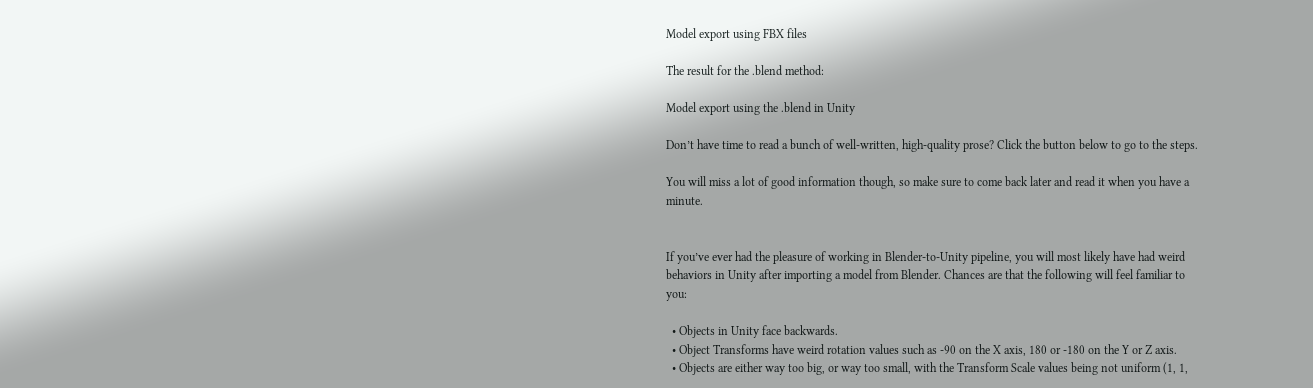Model export using FBX files

The result for the .blend method:

Model export using the .blend in Unity

Don’t have time to read a bunch of well-written, high-quality prose? Click the button below to go to the steps.

You will miss a lot of good information though, so make sure to come back later and read it when you have a minute.


If you’ve ever had the pleasure of working in Blender-to-Unity pipeline, you will most likely have had weird behaviors in Unity after importing a model from Blender. Chances are that the following will feel familiar to you:

  • Objects in Unity face backwards.
  • Object Transforms have weird rotation values such as -90 on the X axis, 180 or -180 on the Y or Z axis.
  • Objects are either way too big, or way too small, with the Transform Scale values being not uniform (1, 1,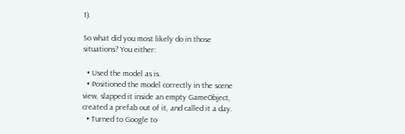1).

So what did you most likely do in those situations? You either:

  • Used the model as is.
  • Positioned the model correctly in the scene view, slapped it inside an empty GameObject, created a prefab out of it, and called it a day.
  • Turned to Google to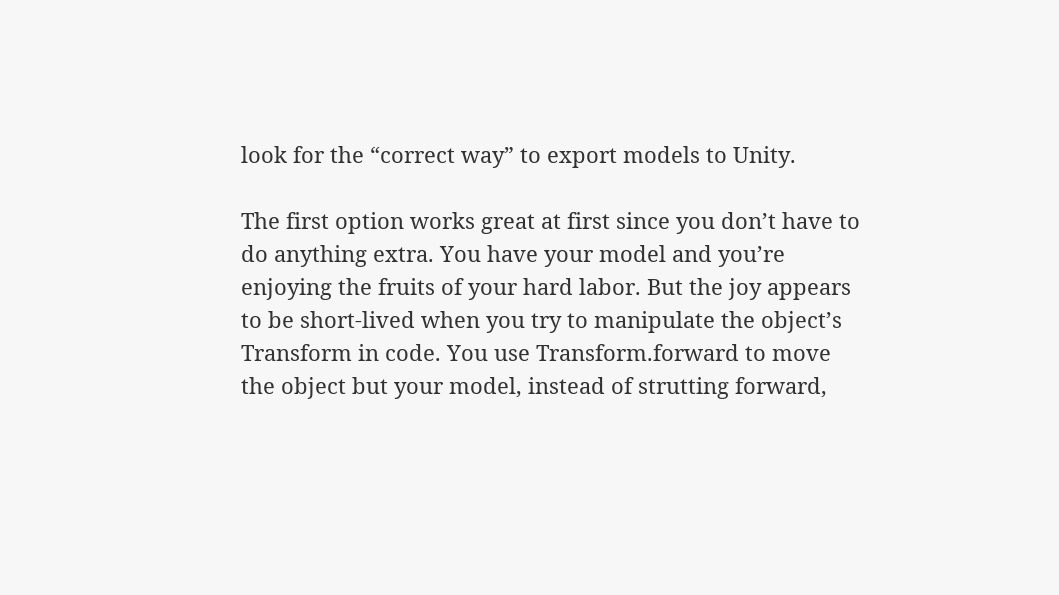look for the “correct way” to export models to Unity.

The first option works great at first since you don’t have to do anything extra. You have your model and you’re enjoying the fruits of your hard labor. But the joy appears to be short-lived when you try to manipulate the object’s Transform in code. You use Transform.forward to move the object but your model, instead of strutting forward,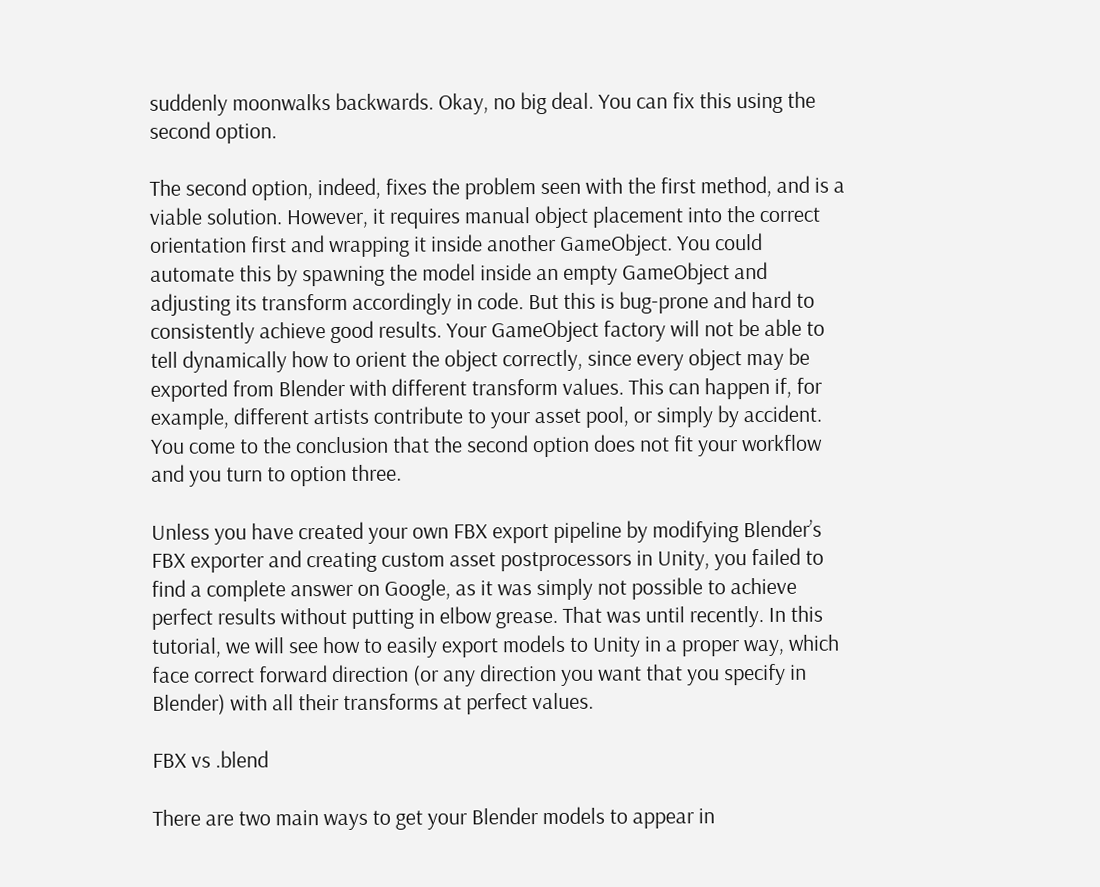suddenly moonwalks backwards. Okay, no big deal. You can fix this using the second option.

The second option, indeed, fixes the problem seen with the first method, and is a viable solution. However, it requires manual object placement into the correct orientation first and wrapping it inside another GameObject. You could automate this by spawning the model inside an empty GameObject and adjusting its transform accordingly in code. But this is bug-prone and hard to consistently achieve good results. Your GameObject factory will not be able to tell dynamically how to orient the object correctly, since every object may be exported from Blender with different transform values. This can happen if, for example, different artists contribute to your asset pool, or simply by accident. You come to the conclusion that the second option does not fit your workflow and you turn to option three.

Unless you have created your own FBX export pipeline by modifying Blender’s FBX exporter and creating custom asset postprocessors in Unity, you failed to find a complete answer on Google, as it was simply not possible to achieve perfect results without putting in elbow grease. That was until recently. In this tutorial, we will see how to easily export models to Unity in a proper way, which face correct forward direction (or any direction you want that you specify in Blender) with all their transforms at perfect values.

FBX vs .blend

There are two main ways to get your Blender models to appear in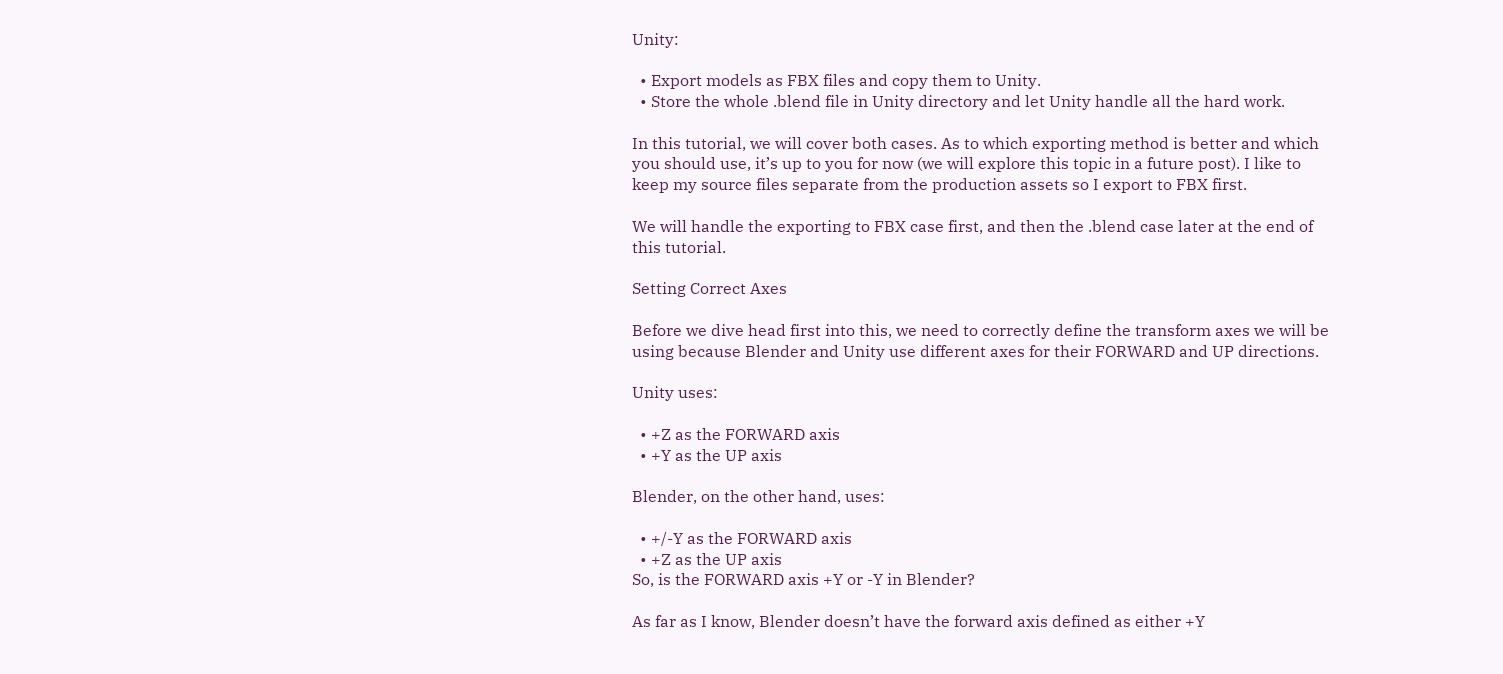Unity:

  • Export models as FBX files and copy them to Unity.
  • Store the whole .blend file in Unity directory and let Unity handle all the hard work.

In this tutorial, we will cover both cases. As to which exporting method is better and which you should use, it’s up to you for now (we will explore this topic in a future post). I like to keep my source files separate from the production assets so I export to FBX first.

We will handle the exporting to FBX case first, and then the .blend case later at the end of this tutorial.

Setting Correct Axes

Before we dive head first into this, we need to correctly define the transform axes we will be using because Blender and Unity use different axes for their FORWARD and UP directions.

Unity uses:

  • +Z as the FORWARD axis
  • +Y as the UP axis

Blender, on the other hand, uses:

  • +/-Y as the FORWARD axis
  • +Z as the UP axis
So, is the FORWARD axis +Y or -Y in Blender?

As far as I know, Blender doesn’t have the forward axis defined as either +Y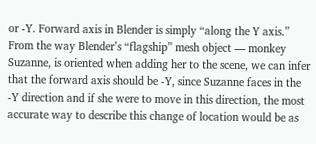or -Y. Forward axis in Blender is simply “along the Y axis.” From the way Blender’s “flagship” mesh object — monkey Suzanne, is oriented when adding her to the scene, we can infer that the forward axis should be -Y, since Suzanne faces in the -Y direction and if she were to move in this direction, the most accurate way to describe this change of location would be as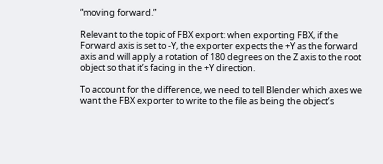“moving forward.”

Relevant to the topic of FBX export: when exporting FBX, if the Forward axis is set to -Y, the exporter expects the +Y as the forward axis and will apply a rotation of 180 degrees on the Z axis to the root object so that it’s facing in the +Y direction.

To account for the difference, we need to tell Blender which axes we want the FBX exporter to write to the file as being the object’s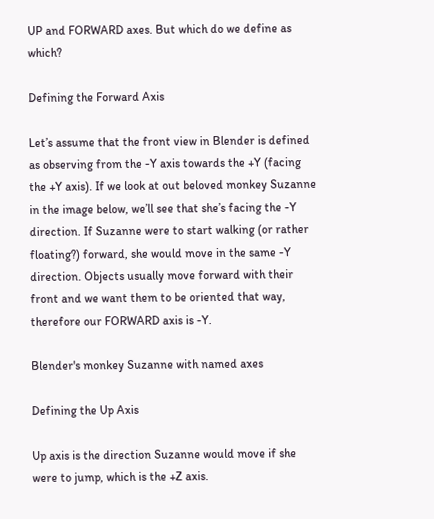UP and FORWARD axes. But which do we define as which?

Defining the Forward Axis

Let’s assume that the front view in Blender is defined as observing from the -Y axis towards the +Y (facing the +Y axis). If we look at out beloved monkey Suzanne in the image below, we’ll see that she’s facing the -Y direction. If Suzanne were to start walking (or rather floating?) forward, she would move in the same -Y direction. Objects usually move forward with their front and we want them to be oriented that way, therefore our FORWARD axis is -Y.

Blender's monkey Suzanne with named axes

Defining the Up Axis

Up axis is the direction Suzanne would move if she were to jump, which is the +Z axis.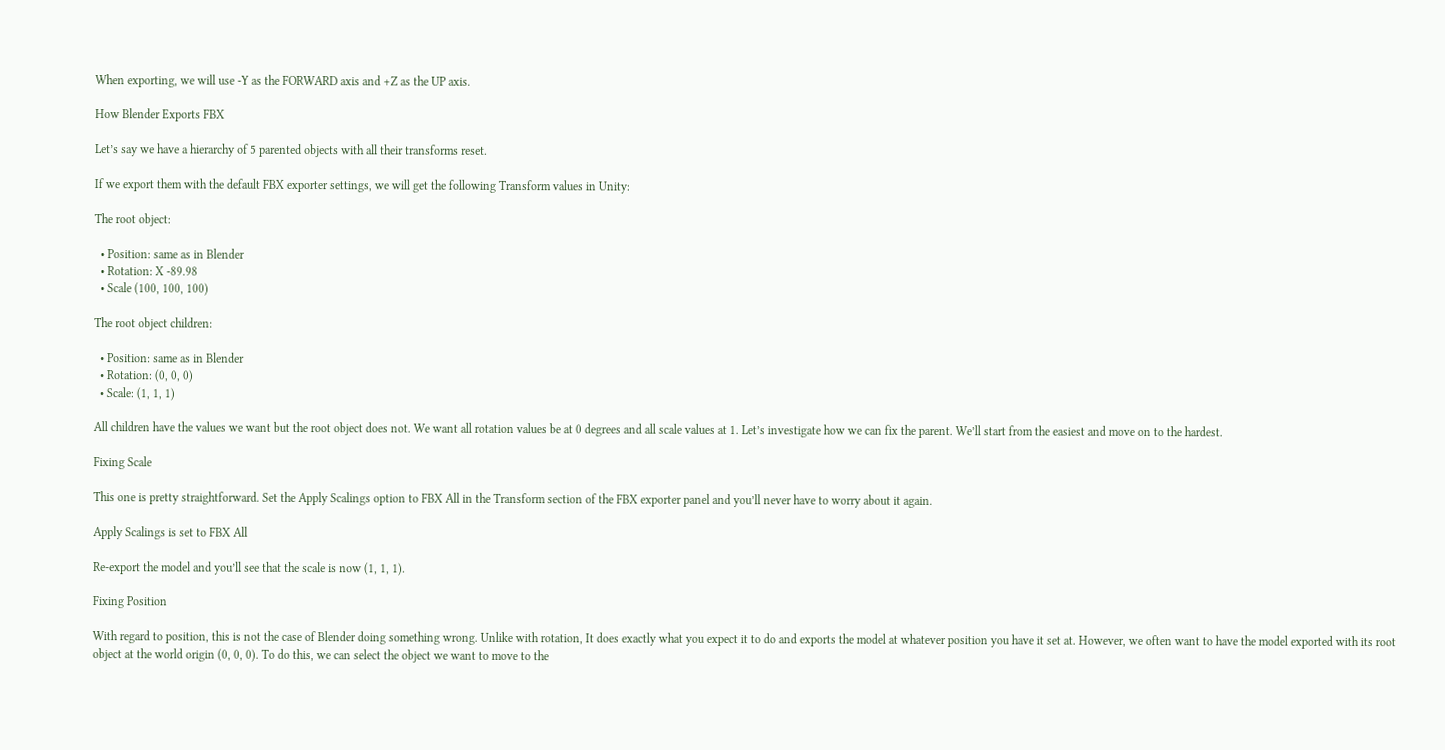When exporting, we will use -Y as the FORWARD axis and +Z as the UP axis.

How Blender Exports FBX

Let’s say we have a hierarchy of 5 parented objects with all their transforms reset.

If we export them with the default FBX exporter settings, we will get the following Transform values in Unity:

The root object:

  • Position: same as in Blender
  • Rotation: X -89.98
  • Scale (100, 100, 100)

The root object children:

  • Position: same as in Blender
  • Rotation: (0, 0, 0)
  • Scale: (1, 1, 1)

All children have the values we want but the root object does not. We want all rotation values be at 0 degrees and all scale values at 1. Let’s investigate how we can fix the parent. We’ll start from the easiest and move on to the hardest.

Fixing Scale

This one is pretty straightforward. Set the Apply Scalings option to FBX All in the Transform section of the FBX exporter panel and you’ll never have to worry about it again.

Apply Scalings is set to FBX All

Re-export the model and you’ll see that the scale is now (1, 1, 1).

Fixing Position

With regard to position, this is not the case of Blender doing something wrong. Unlike with rotation, It does exactly what you expect it to do and exports the model at whatever position you have it set at. However, we often want to have the model exported with its root object at the world origin (0, 0, 0). To do this, we can select the object we want to move to the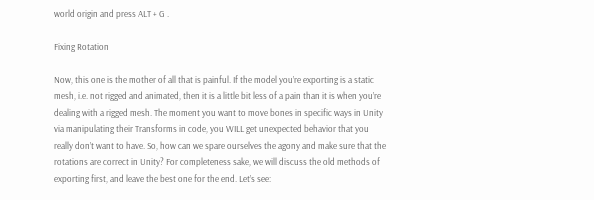world origin and press ALT + G .

Fixing Rotation

Now, this one is the mother of all that is painful. If the model you’re exporting is a static mesh, i.e. not rigged and animated, then it is a little bit less of a pain than it is when you’re dealing with a rigged mesh. The moment you want to move bones in specific ways in Unity via manipulating their Transforms in code, you WILL get unexpected behavior that you really don’t want to have. So, how can we spare ourselves the agony and make sure that the rotations are correct in Unity? For completeness sake, we will discuss the old methods of exporting first, and leave the best one for the end. Let’s see: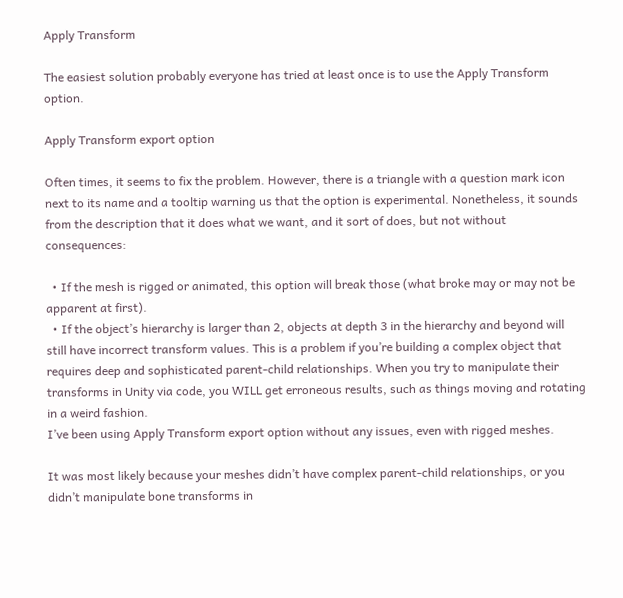Apply Transform

The easiest solution probably everyone has tried at least once is to use the Apply Transform option.

Apply Transform export option

Often times, it seems to fix the problem. However, there is a triangle with a question mark icon next to its name and a tooltip warning us that the option is experimental. Nonetheless, it sounds from the description that it does what we want, and it sort of does, but not without consequences:

  • If the mesh is rigged or animated, this option will break those (what broke may or may not be apparent at first).
  • If the object’s hierarchy is larger than 2, objects at depth 3 in the hierarchy and beyond will still have incorrect transform values. This is a problem if you’re building a complex object that requires deep and sophisticated parent-child relationships. When you try to manipulate their transforms in Unity via code, you WILL get erroneous results, such as things moving and rotating in a weird fashion.
I’ve been using Apply Transform export option without any issues, even with rigged meshes.

It was most likely because your meshes didn’t have complex parent-child relationships, or you didn’t manipulate bone transforms in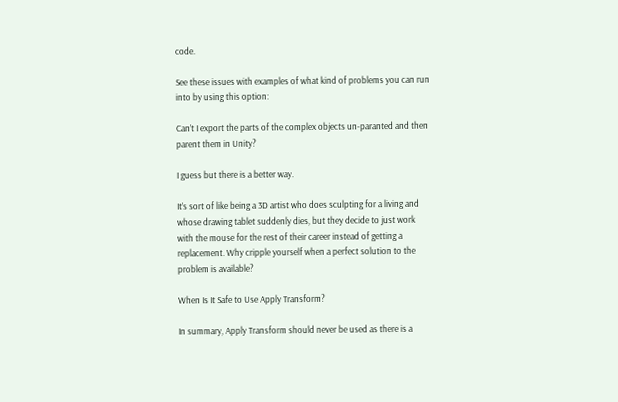code.

See these issues with examples of what kind of problems you can run into by using this option:

Can’t I export the parts of the complex objects un-paranted and then parent them in Unity?

I guess but there is a better way.

It’s sort of like being a 3D artist who does sculpting for a living and whose drawing tablet suddenly dies, but they decide to just work with the mouse for the rest of their career instead of getting a replacement. Why cripple yourself when a perfect solution to the problem is available?

When Is It Safe to Use Apply Transform?

In summary, Apply Transform should never be used as there is a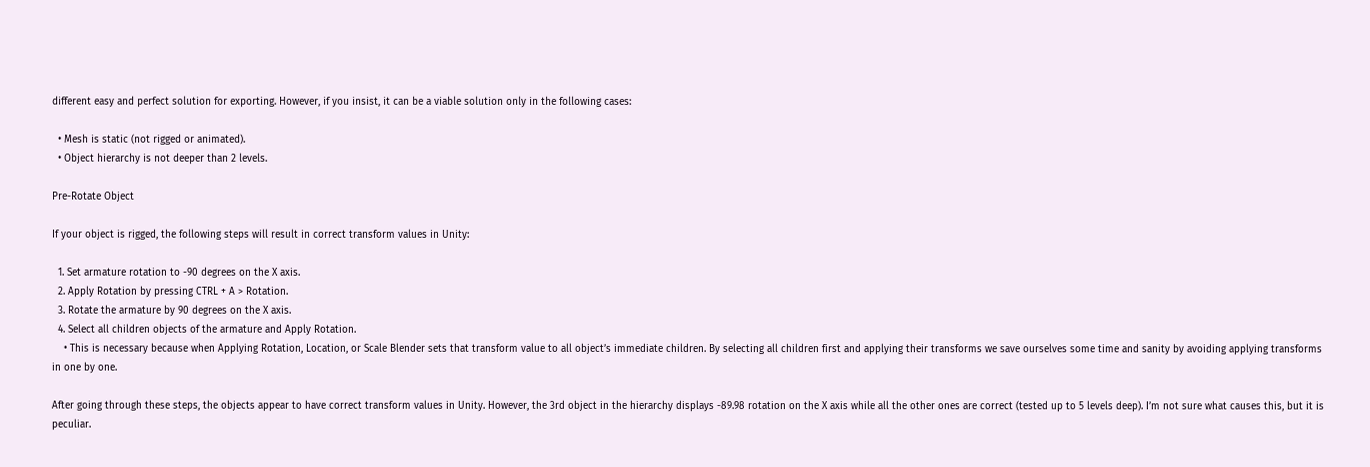different easy and perfect solution for exporting. However, if you insist, it can be a viable solution only in the following cases:

  • Mesh is static (not rigged or animated).
  • Object hierarchy is not deeper than 2 levels.

Pre-Rotate Object

If your object is rigged, the following steps will result in correct transform values in Unity:

  1. Set armature rotation to -90 degrees on the X axis.
  2. Apply Rotation by pressing CTRL + A > Rotation.
  3. Rotate the armature by 90 degrees on the X axis.
  4. Select all children objects of the armature and Apply Rotation.
    • This is necessary because when Applying Rotation, Location, or Scale Blender sets that transform value to all object’s immediate children. By selecting all children first and applying their transforms we save ourselves some time and sanity by avoiding applying transforms in one by one.

After going through these steps, the objects appear to have correct transform values in Unity. However, the 3rd object in the hierarchy displays -89.98 rotation on the X axis while all the other ones are correct (tested up to 5 levels deep). I’m not sure what causes this, but it is peculiar.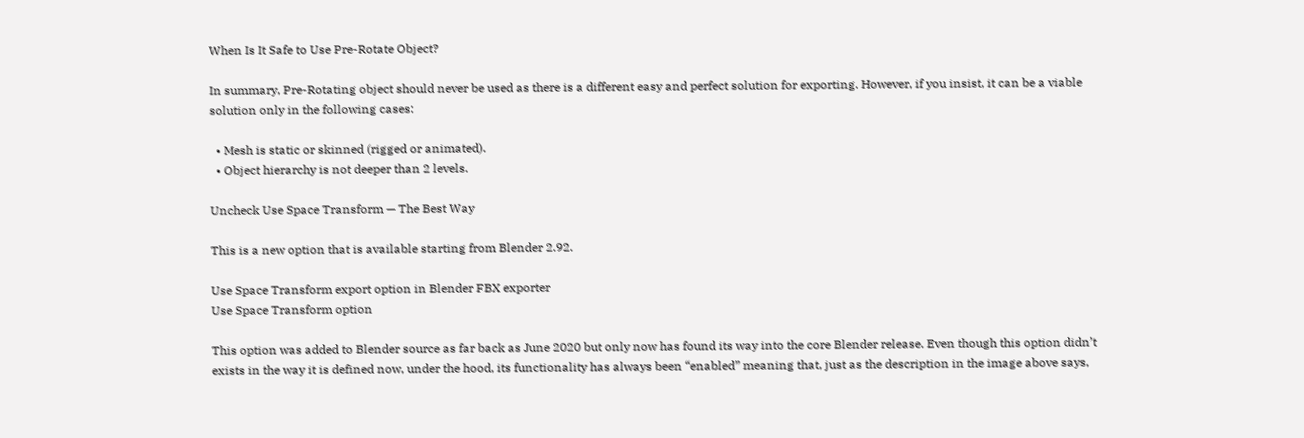When Is It Safe to Use Pre-Rotate Object?

In summary, Pre-Rotating object should never be used as there is a different easy and perfect solution for exporting. However, if you insist, it can be a viable solution only in the following cases:

  • Mesh is static or skinned (rigged or animated).
  • Object hierarchy is not deeper than 2 levels.

Uncheck Use Space Transform — The Best Way

This is a new option that is available starting from Blender 2.92.

Use Space Transform export option in Blender FBX exporter
Use Space Transform option

This option was added to Blender source as far back as June 2020 but only now has found its way into the core Blender release. Even though this option didn’t exists in the way it is defined now, under the hood, its functionality has always been “enabled” meaning that, just as the description in the image above says,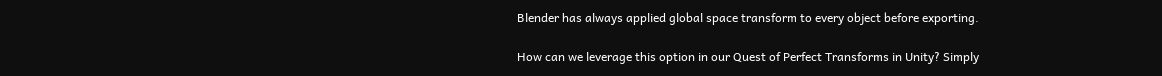Blender has always applied global space transform to every object before exporting.

How can we leverage this option in our Quest of Perfect Transforms in Unity? Simply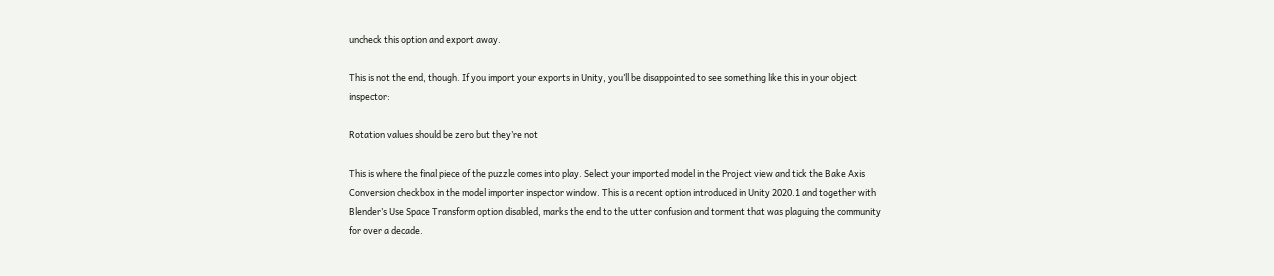uncheck this option and export away.

This is not the end, though. If you import your exports in Unity, you’ll be disappointed to see something like this in your object inspector:

Rotation values should be zero but they’re not

This is where the final piece of the puzzle comes into play. Select your imported model in the Project view and tick the Bake Axis Conversion checkbox in the model importer inspector window. This is a recent option introduced in Unity 2020.1 and together with Blender’s Use Space Transform option disabled, marks the end to the utter confusion and torment that was plaguing the community for over a decade.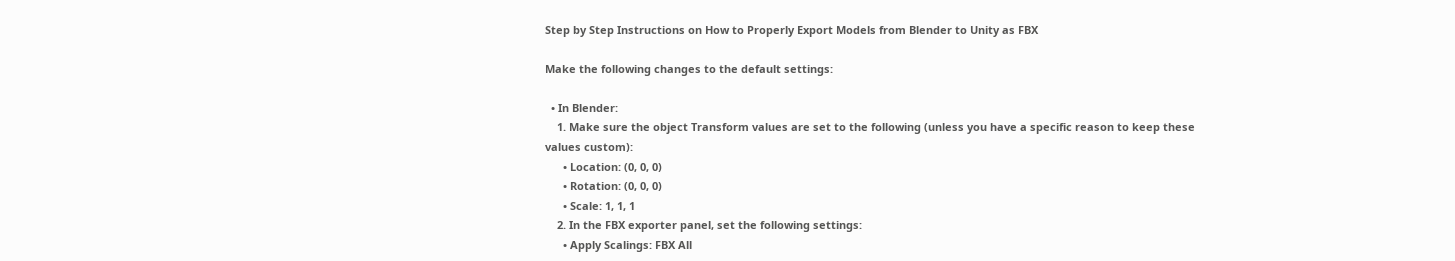Step by Step Instructions on How to Properly Export Models from Blender to Unity as FBX

Make the following changes to the default settings:

  • In Blender:
    1. Make sure the object Transform values are set to the following (unless you have a specific reason to keep these values custom):
      • Location: (0, 0, 0)
      • Rotation: (0, 0, 0)
      • Scale: 1, 1, 1
    2. In the FBX exporter panel, set the following settings:
      • Apply Scalings: FBX All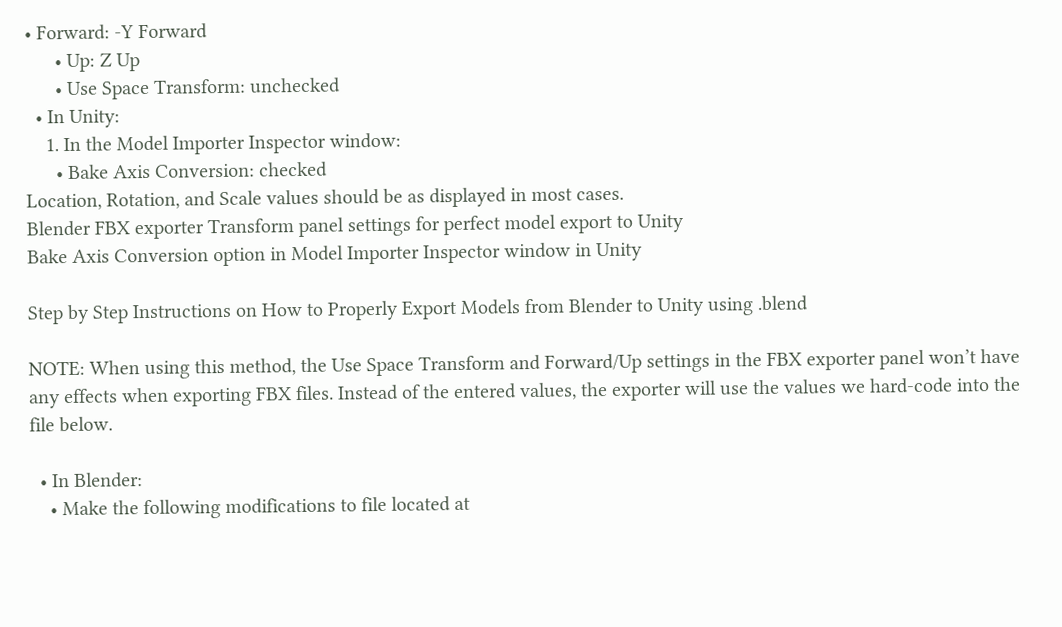• Forward: -Y Forward
      • Up: Z Up
      • Use Space Transform: unchecked
  • In Unity:
    1. In the Model Importer Inspector window:
      • Bake Axis Conversion: checked
Location, Rotation, and Scale values should be as displayed in most cases.
Blender FBX exporter Transform panel settings for perfect model export to Unity
Bake Axis Conversion option in Model Importer Inspector window in Unity

Step by Step Instructions on How to Properly Export Models from Blender to Unity using .blend

NOTE: When using this method, the Use Space Transform and Forward/Up settings in the FBX exporter panel won’t have any effects when exporting FBX files. Instead of the entered values, the exporter will use the values we hard-code into the file below.

  • In Blender:
    • Make the following modifications to file located at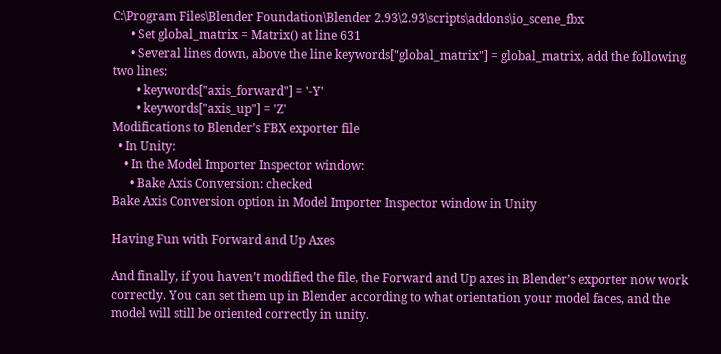C:\Program Files\Blender Foundation\Blender 2.93\2.93\scripts\addons\io_scene_fbx
      • Set global_matrix = Matrix() at line 631
      • Several lines down, above the line keywords["global_matrix"] = global_matrix, add the following two lines:
        • keywords["axis_forward"] = '-Y'
        • keywords["axis_up"] = 'Z'
Modifications to Blender’s FBX exporter file
  • In Unity:
    • In the Model Importer Inspector window:
      • Bake Axis Conversion: checked
Bake Axis Conversion option in Model Importer Inspector window in Unity

Having Fun with Forward and Up Axes

And finally, if you haven’t modified the file, the Forward and Up axes in Blender’s exporter now work correctly. You can set them up in Blender according to what orientation your model faces, and the model will still be oriented correctly in unity.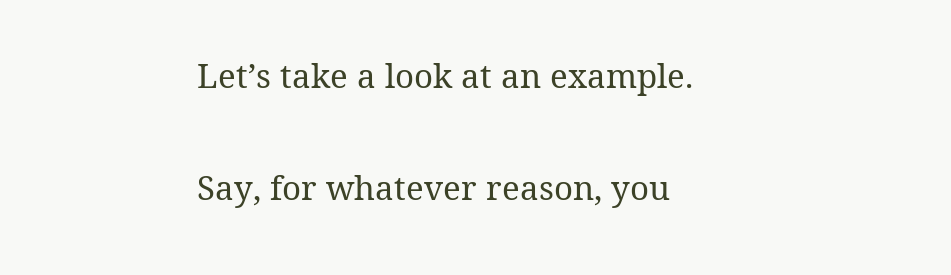Let’s take a look at an example.

Say, for whatever reason, you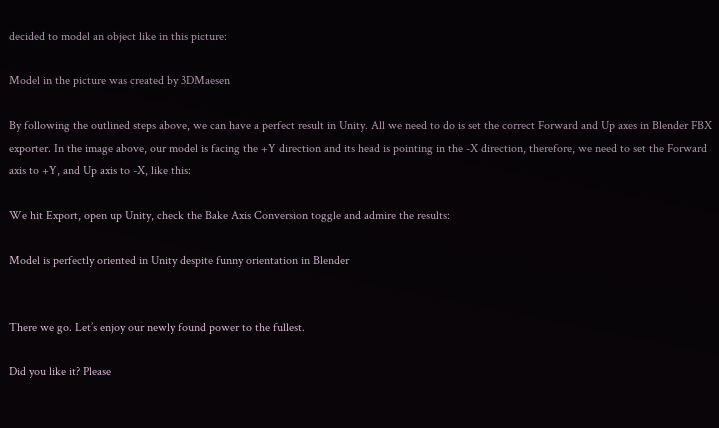decided to model an object like in this picture:

Model in the picture was created by 3DMaesen

By following the outlined steps above, we can have a perfect result in Unity. All we need to do is set the correct Forward and Up axes in Blender FBX exporter. In the image above, our model is facing the +Y direction and its head is pointing in the -X direction, therefore, we need to set the Forward axis to +Y, and Up axis to -X, like this:

We hit Export, open up Unity, check the Bake Axis Conversion toggle and admire the results:

Model is perfectly oriented in Unity despite funny orientation in Blender


There we go. Let’s enjoy our newly found power to the fullest.

Did you like it? Please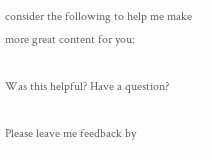consider the following to help me make more great content for you:

Was this helpful? Have a question?

Please leave me feedback by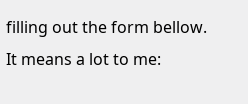filling out the form bellow. It means a lot to me: